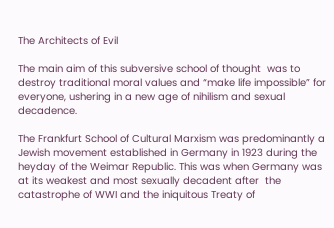The Architects of Evil

The main aim of this subversive school of thought  was to destroy traditional moral values and “make life impossible” for everyone, ushering in a new age of nihilism and sexual decadence.

The Frankfurt School of Cultural Marxism was predominantly a Jewish movement established in Germany in 1923 during the heyday of the Weimar Republic. This was when Germany was at its weakest and most sexually decadent after  the catastrophe of WWI and the iniquitous Treaty of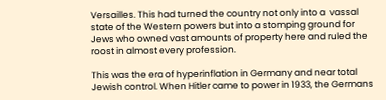Versailles. This had turned the country not only into a  vassal state of the Western powers but into a stomping ground for Jews who owned vast amounts of property here and ruled the roost in almost every profession.

This was the era of hyperinflation in Germany and near total Jewish control. When Hitler came to power in 1933, the Germans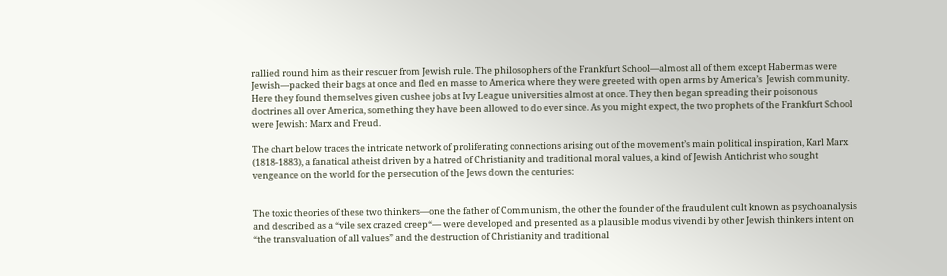rallied round him as their rescuer from Jewish rule. The philosophers of the Frankfurt School—almost all of them except Habermas were Jewish—packed their bags at once and fled en masse to America where they were greeted with open arms by America’s  Jewish community. Here they found themselves given cushee jobs at Ivy League universities almost at once. They then began spreading their poisonous doctrines all over America, something they have been allowed to do ever since. As you might expect, the two prophets of the Frankfurt School were Jewish: Marx and Freud.

The chart below traces the intricate network of proliferating connections arising out of the movement’s main political inspiration, Karl Marx (1818-1883), a fanatical atheist driven by a hatred of Christianity and traditional moral values, a kind of Jewish Antichrist who sought vengeance on the world for the persecution of the Jews down the centuries:


The toxic theories of these two thinkers—one the father of Communism, the other the founder of the fraudulent cult known as psychoanalysis and described as a “vile sex crazed creep“— were developed and presented as a plausible modus vivendi by other Jewish thinkers intent on “the transvaluation of all values” and the destruction of Christianity and traditional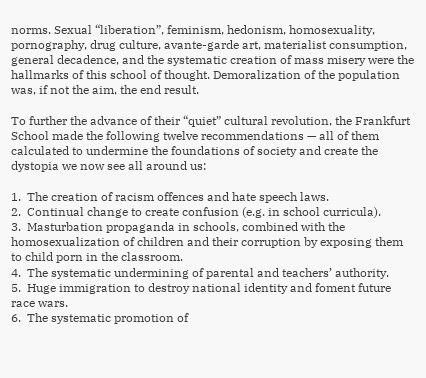norms. Sexual “liberation”, feminism, hedonism, homosexuality, pornography, drug culture, avante-garde art, materialist consumption, general decadence, and the systematic creation of mass misery were the hallmarks of this school of thought. Demoralization of the population was, if not the aim, the end result.

To further the advance of their “quiet” cultural revolution, the Frankfurt School made the following twelve recommendations — all of them calculated to undermine the foundations of society and create the dystopia we now see all around us:

1.  The creation of racism offences and hate speech laws.
2.  Continual change to create confusion (e.g. in school curricula).
3.  Masturbation propaganda in schools, combined with the homosexualization of children and their corruption by exposing them to child porn in the classroom.
4.  The systematic undermining of parental and teachers’ authority.
5.  Huge immigration to destroy national identity and foment future race wars.
6.  The systematic promotion of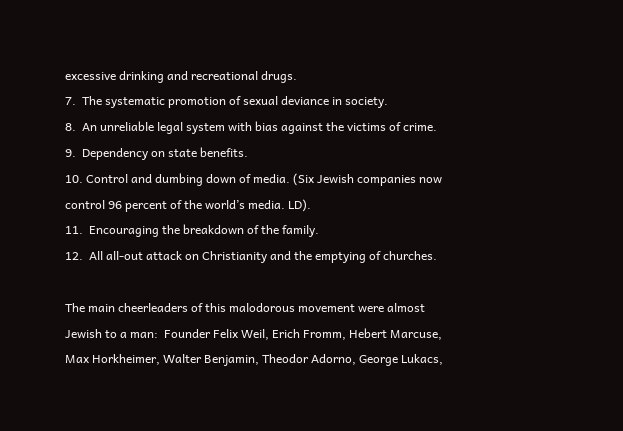excessive drinking and recreational drugs.
7.  The systematic promotion of sexual deviance in society.
8.  An unreliable legal system with bias against the victims of crime.
9.  Dependency on state benefits.
10. Control and dumbing down of media. (Six Jewish companies now control 96 percent of the world’s media. LD).
11.  Encouraging the breakdown of the family.
12.  All all-out attack on Christianity and the emptying of churches.

The main cheerleaders of this malodorous movement were almost Jewish to a man:  Founder Felix Weil, Erich Fromm, Hebert Marcuse, Max Horkheimer, Walter Benjamin, Theodor Adorno, George Lukacs,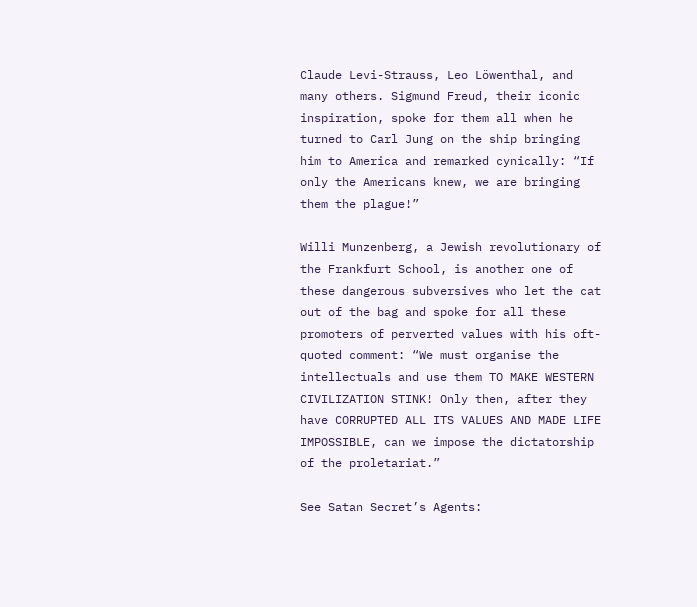Claude Levi-Strauss, Leo Löwenthal, and many others. Sigmund Freud, their iconic inspiration, spoke for them all when he turned to Carl Jung on the ship bringing him to America and remarked cynically: “If only the Americans knew, we are bringing them the plague!”

Willi Munzenberg, a Jewish revolutionary of the Frankfurt School, is another one of these dangerous subversives who let the cat out of the bag and spoke for all these promoters of perverted values with his oft-quoted comment: “We must organise the intellectuals and use them TO MAKE WESTERN CIVILIZATION STINK! Only then, after they have CORRUPTED ALL ITS VALUES AND MADE LIFE IMPOSSIBLE, can we impose the dictatorship of the proletariat.”

See Satan Secret’s Agents: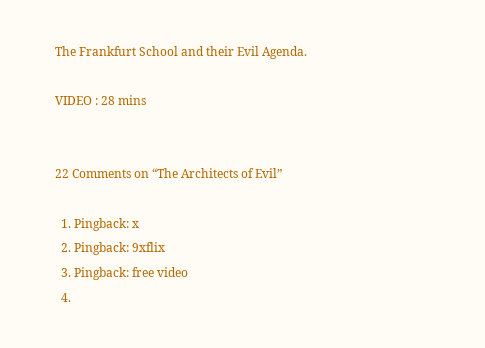The Frankfurt School and their Evil Agenda.

VIDEO : 28 mins


22 Comments on “The Architects of Evil”

  1. Pingback: x
  2. Pingback: 9xflix
  3. Pingback: free video
  4.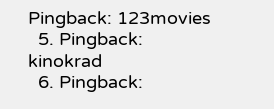Pingback: 123movies
  5. Pingback: kinokrad
  6. Pingback: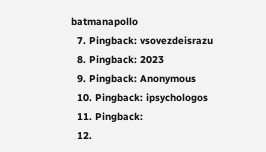batmanapollo
  7. Pingback: vsovezdeisrazu
  8. Pingback: 2023
  9. Pingback: Anonymous
  10. Pingback: ipsychologos
  11. Pingback:
  12.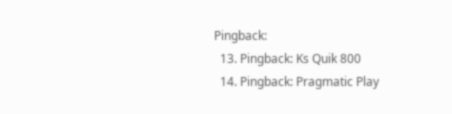Pingback:
  13. Pingback: Ks Quik 800
  14. Pingback: Pragmatic Play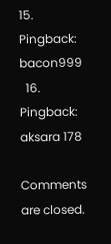15. Pingback: bacon999
  16. Pingback: aksara 178

Comments are closed.